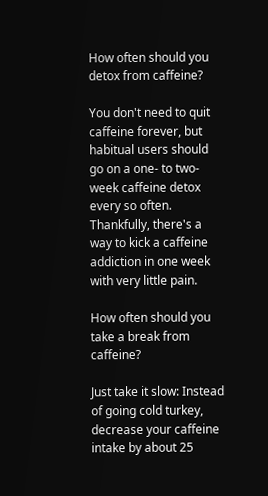How often should you detox from caffeine?

You don't need to quit caffeine forever, but habitual users should go on a one- to two-week caffeine detox every so often. Thankfully, there's a way to kick a caffeine addiction in one week with very little pain.

How often should you take a break from caffeine?

Just take it slow: Instead of going cold turkey, decrease your caffeine intake by about 25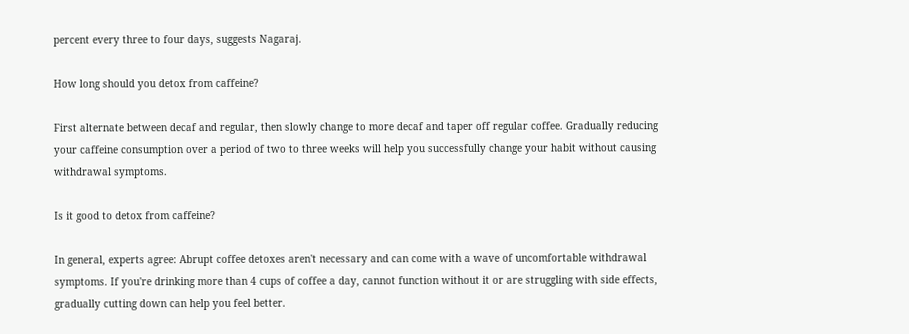percent every three to four days, suggests Nagaraj.

How long should you detox from caffeine?

First alternate between decaf and regular, then slowly change to more decaf and taper off regular coffee. Gradually reducing your caffeine consumption over a period of two to three weeks will help you successfully change your habit without causing withdrawal symptoms.

Is it good to detox from caffeine?

In general, experts agree: Abrupt coffee detoxes aren't necessary and can come with a wave of uncomfortable withdrawal symptoms. If you're drinking more than 4 cups of coffee a day, cannot function without it or are struggling with side effects, gradually cutting down can help you feel better.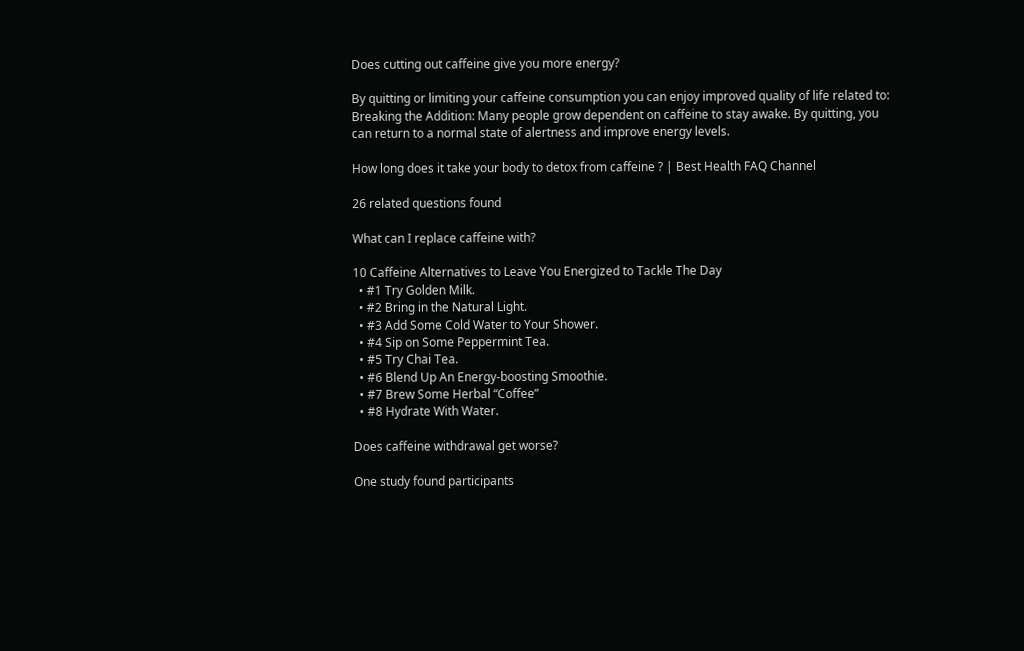Does cutting out caffeine give you more energy?

By quitting or limiting your caffeine consumption you can enjoy improved quality of life related to: Breaking the Addition: Many people grow dependent on caffeine to stay awake. By quitting, you can return to a normal state of alertness and improve energy levels.

How long does it take your body to detox from caffeine ? | Best Health FAQ Channel

26 related questions found

What can I replace caffeine with?

10 Caffeine Alternatives to Leave You Energized to Tackle The Day
  • #1 Try Golden Milk.
  • #2 Bring in the Natural Light.
  • #3 Add Some Cold Water to Your Shower.
  • #4 Sip on Some Peppermint Tea.
  • #5 Try Chai Tea.
  • #6 Blend Up An Energy-boosting Smoothie.
  • #7 Brew Some Herbal “Coffee”
  • #8 Hydrate With Water.

Does caffeine withdrawal get worse?

One study found participants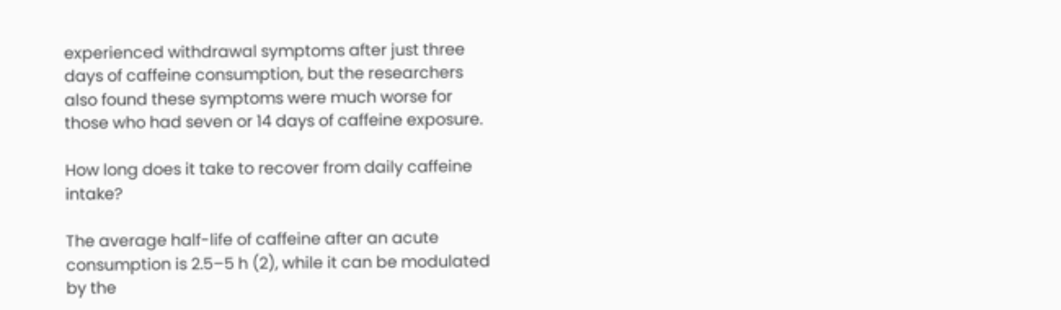experienced withdrawal symptoms after just three days of caffeine consumption, but the researchers also found these symptoms were much worse for those who had seven or 14 days of caffeine exposure.

How long does it take to recover from daily caffeine intake?

The average half-life of caffeine after an acute consumption is 2.5–5 h (2), while it can be modulated by the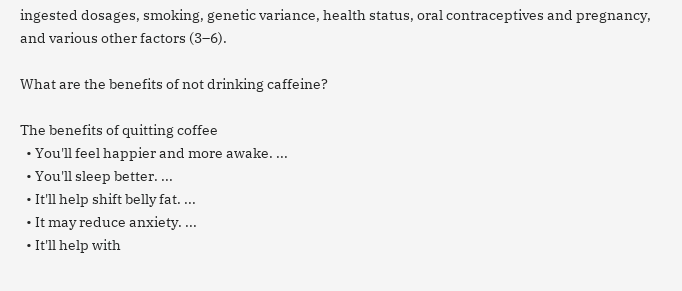ingested dosages, smoking, genetic variance, health status, oral contraceptives and pregnancy, and various other factors (3–6).

What are the benefits of not drinking caffeine?

The benefits of quitting coffee
  • You'll feel happier and more awake. ...
  • You'll sleep better. ...
  • It'll help shift belly fat. ...
  • It may reduce anxiety. ...
  • It'll help with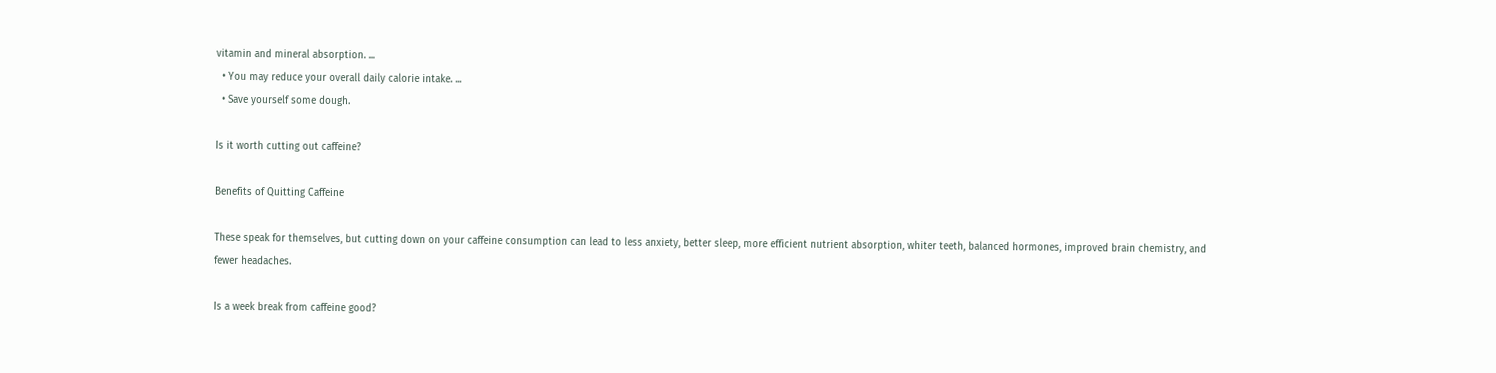vitamin and mineral absorption. ...
  • You may reduce your overall daily calorie intake. ...
  • Save yourself some dough.

Is it worth cutting out caffeine?

Benefits of Quitting Caffeine

These speak for themselves, but cutting down on your caffeine consumption can lead to less anxiety, better sleep, more efficient nutrient absorption, whiter teeth, balanced hormones, improved brain chemistry, and fewer headaches.

Is a week break from caffeine good?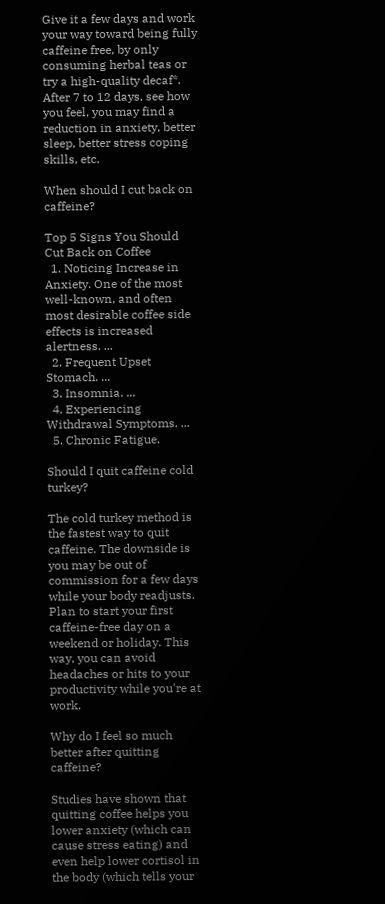Give it a few days and work your way toward being fully caffeine free, by only consuming herbal teas or try a high-quality decaf*. After 7 to 12 days, see how you feel, you may find a reduction in anxiety, better sleep, better stress coping skills, etc.

When should I cut back on caffeine?

Top 5 Signs You Should Cut Back on Coffee
  1. Noticing Increase in Anxiety. One of the most well-known, and often most desirable coffee side effects is increased alertness. ...
  2. Frequent Upset Stomach. ...
  3. Insomnia. ...
  4. Experiencing Withdrawal Symptoms. ...
  5. Chronic Fatigue.

Should I quit caffeine cold turkey?

The cold turkey method is the fastest way to quit caffeine. The downside is you may be out of commission for a few days while your body readjusts. Plan to start your first caffeine-free day on a weekend or holiday. This way, you can avoid headaches or hits to your productivity while you're at work.

Why do I feel so much better after quitting caffeine?

Studies have shown that quitting coffee helps you lower anxiety (which can cause stress eating) and even help lower cortisol in the body (which tells your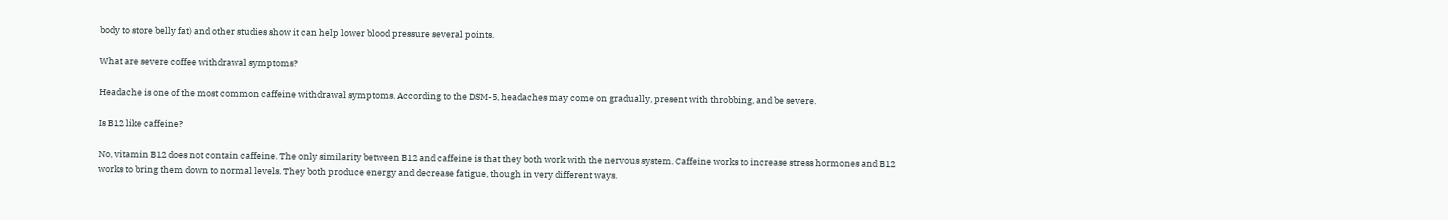body to store belly fat) and other studies show it can help lower blood pressure several points.

What are severe coffee withdrawal symptoms?

Headache is one of the most common caffeine withdrawal symptoms. According to the DSM-5, headaches may come on gradually, present with throbbing, and be severe.

Is B12 like caffeine?

No, vitamin B12 does not contain caffeine. The only similarity between B12 and caffeine is that they both work with the nervous system. Caffeine works to increase stress hormones and B12 works to bring them down to normal levels. They both produce energy and decrease fatigue, though in very different ways.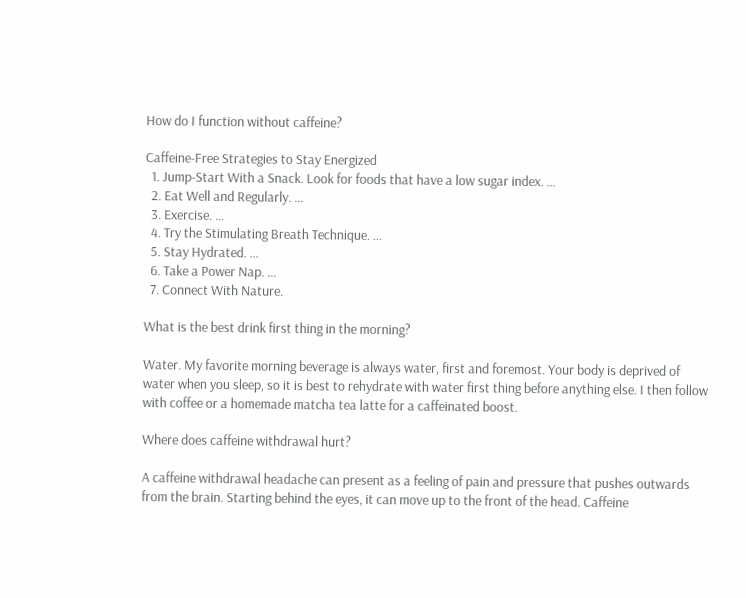How do I function without caffeine?

Caffeine-Free Strategies to Stay Energized
  1. Jump-Start With a Snack. Look for foods that have a low sugar index. ...
  2. Eat Well and Regularly. ...
  3. Exercise. ...
  4. Try the Stimulating Breath Technique. ...
  5. Stay Hydrated. ...
  6. Take a Power Nap. ...
  7. Connect With Nature.

What is the best drink first thing in the morning?

Water. My favorite morning beverage is always water, first and foremost. Your body is deprived of water when you sleep, so it is best to rehydrate with water first thing before anything else. I then follow with coffee or a homemade matcha tea latte for a caffeinated boost.

Where does caffeine withdrawal hurt?

A caffeine withdrawal headache can present as a feeling of pain and pressure that pushes outwards from the brain. Starting behind the eyes, it can move up to the front of the head. Caffeine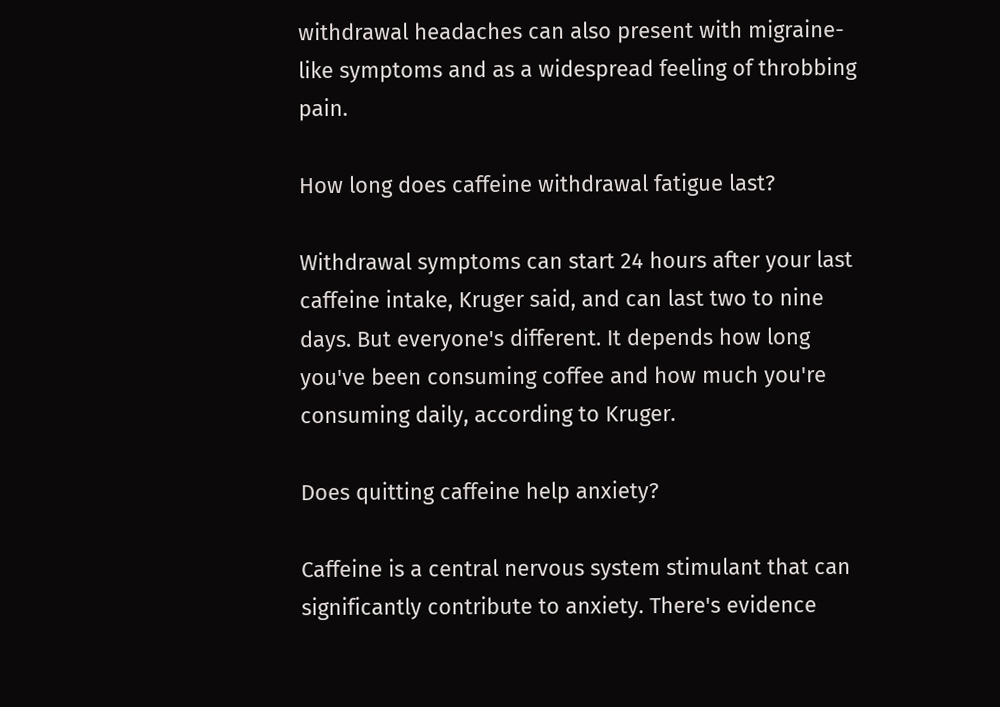withdrawal headaches can also present with migraine-like symptoms and as a widespread feeling of throbbing pain.

How long does caffeine withdrawal fatigue last?

Withdrawal symptoms can start 24 hours after your last caffeine intake, Kruger said, and can last two to nine days. But everyone's different. It depends how long you've been consuming coffee and how much you're consuming daily, according to Kruger.

Does quitting caffeine help anxiety?

Caffeine is a central nervous system stimulant that can significantly contribute to anxiety. There's evidence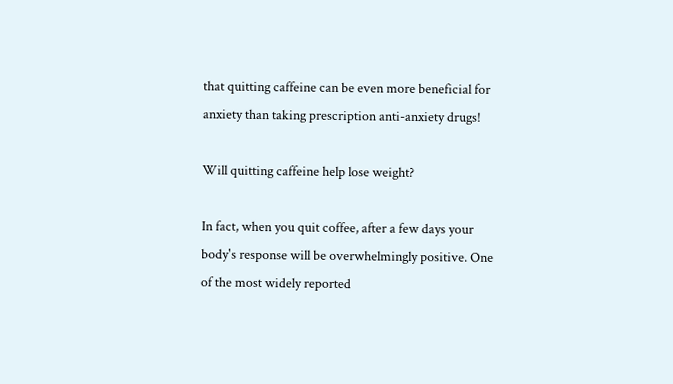that quitting caffeine can be even more beneficial for anxiety than taking prescription anti-anxiety drugs!

Will quitting caffeine help lose weight?

In fact, when you quit coffee, after a few days your body's response will be overwhelmingly positive. One of the most widely reported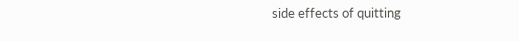side effects of quitting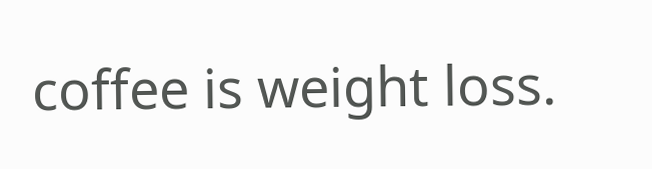coffee is weight loss.